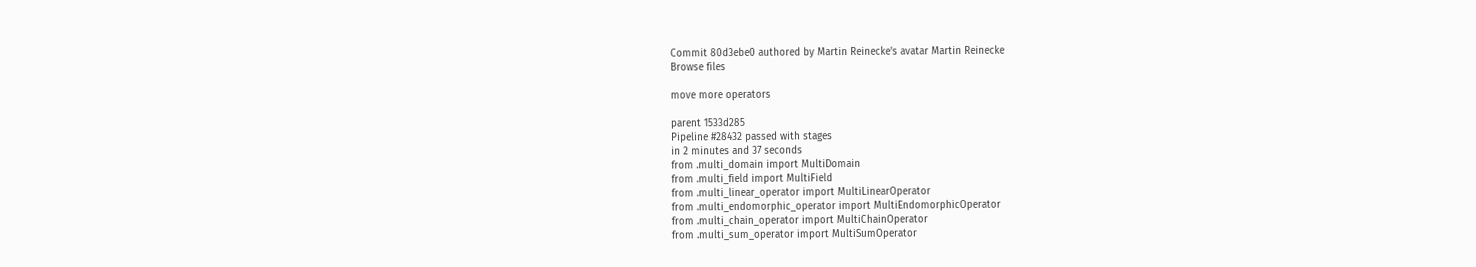Commit 80d3ebe0 authored by Martin Reinecke's avatar Martin Reinecke
Browse files

move more operators

parent 1533d285
Pipeline #28432 passed with stages
in 2 minutes and 37 seconds
from .multi_domain import MultiDomain
from .multi_field import MultiField
from .multi_linear_operator import MultiLinearOperator
from .multi_endomorphic_operator import MultiEndomorphicOperator
from .multi_chain_operator import MultiChainOperator
from .multi_sum_operator import MultiSumOperator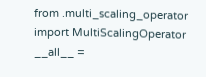from .multi_scaling_operator import MultiScalingOperator
__all__ =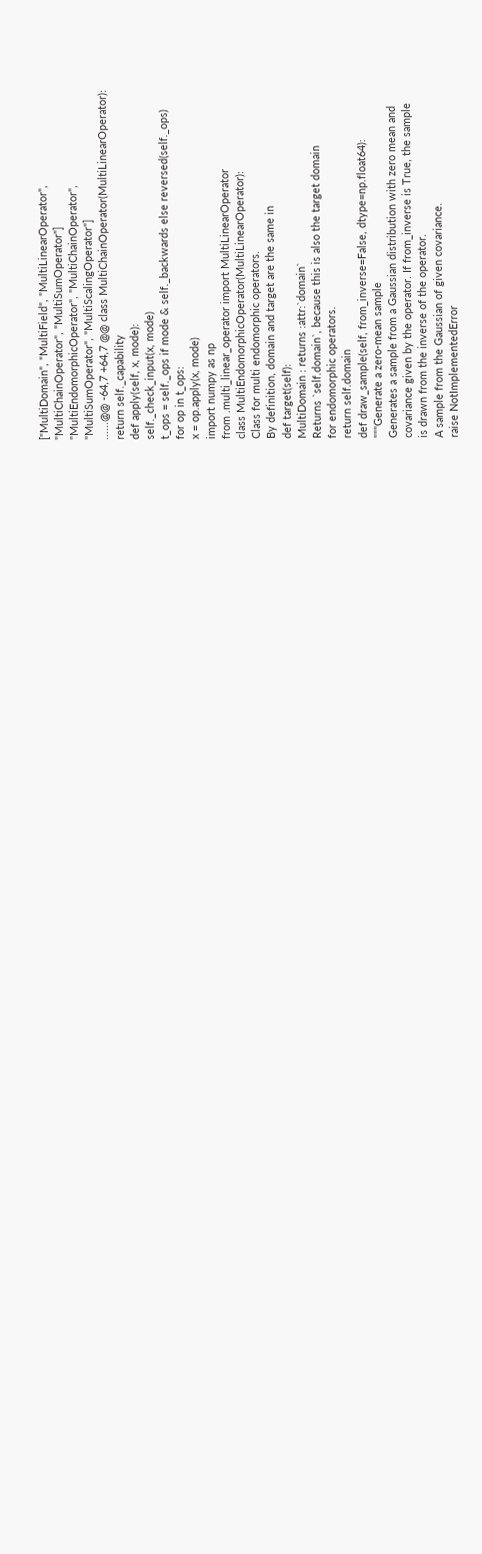["MultiDomain", "MultiField", "MultiLinearOperator",
"MultiChainOperator", "MultiSumOperator"]
"MultiEndomorphicOperator", "MultiChainOperator",
"MultiSumOperator", "MultiScalingOperator"]
......@@ -64,7 +64,7 @@ class MultiChainOperator(MultiLinearOperator):
return self._capability
def apply(self, x, mode):
self._check_input(x, mode)
t_ops = self._ops if mode & self._backwards else reversed(self._ops)
for op in t_ops:
x = op.apply(x, mode)
import numpy as np
from .multi_linear_operator import MultiLinearOperator
class MultiEndomorphicOperator(MultiLinearOperator):
Class for multi endomorphic operators.
By definition, domain and target are the same in
def target(self):
MultiDomain : returns :attr:`domain`
Returns `self.domain`, because this is also the target domain
for endomorphic operators.
return self.domain
def draw_sample(self, from_inverse=False, dtype=np.float64):
"""Generate a zero-mean sample
Generates a sample from a Gaussian distribution with zero mean and
covariance given by the operator. If from_inverse is True, the sample
is drawn from the inverse of the operator.
A sample from the Gaussian of given covariance.
raise NotImplementedError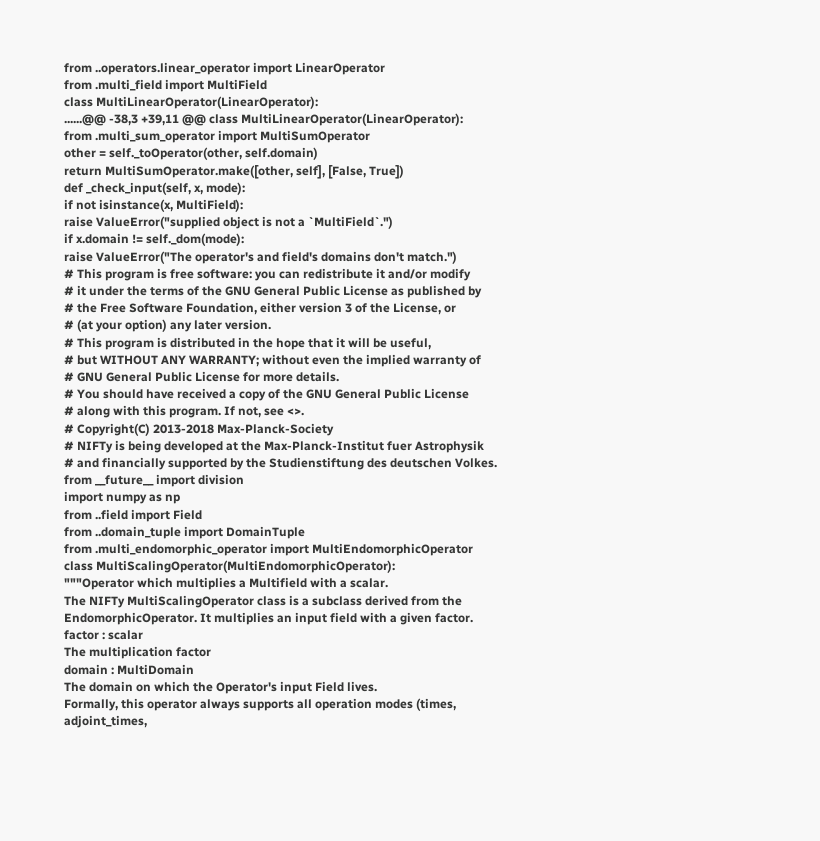from ..operators.linear_operator import LinearOperator
from .multi_field import MultiField
class MultiLinearOperator(LinearOperator):
......@@ -38,3 +39,11 @@ class MultiLinearOperator(LinearOperator):
from .multi_sum_operator import MultiSumOperator
other = self._toOperator(other, self.domain)
return MultiSumOperator.make([other, self], [False, True])
def _check_input(self, x, mode):
if not isinstance(x, MultiField):
raise ValueError("supplied object is not a `MultiField`.")
if x.domain != self._dom(mode):
raise ValueError("The operator's and field's domains don't match.")
# This program is free software: you can redistribute it and/or modify
# it under the terms of the GNU General Public License as published by
# the Free Software Foundation, either version 3 of the License, or
# (at your option) any later version.
# This program is distributed in the hope that it will be useful,
# but WITHOUT ANY WARRANTY; without even the implied warranty of
# GNU General Public License for more details.
# You should have received a copy of the GNU General Public License
# along with this program. If not, see <>.
# Copyright(C) 2013-2018 Max-Planck-Society
# NIFTy is being developed at the Max-Planck-Institut fuer Astrophysik
# and financially supported by the Studienstiftung des deutschen Volkes.
from __future__ import division
import numpy as np
from ..field import Field
from ..domain_tuple import DomainTuple
from .multi_endomorphic_operator import MultiEndomorphicOperator
class MultiScalingOperator(MultiEndomorphicOperator):
"""Operator which multiplies a Multifield with a scalar.
The NIFTy MultiScalingOperator class is a subclass derived from the
EndomorphicOperator. It multiplies an input field with a given factor.
factor : scalar
The multiplication factor
domain : MultiDomain
The domain on which the Operator's input Field lives.
Formally, this operator always supports all operation modes (times,
adjoint_times,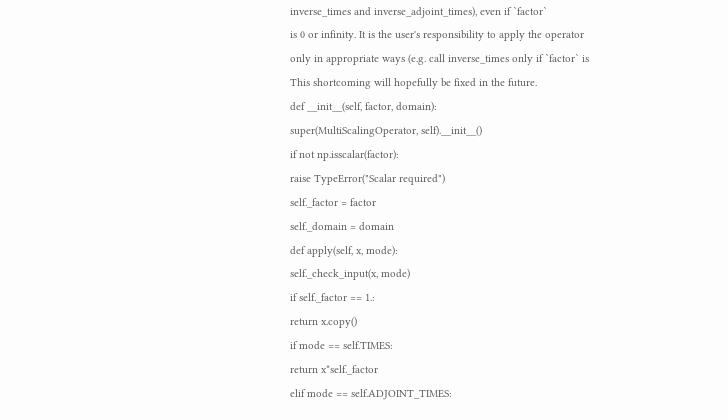inverse_times and inverse_adjoint_times), even if `factor`
is 0 or infinity. It is the user's responsibility to apply the operator
only in appropriate ways (e.g. call inverse_times only if `factor` is
This shortcoming will hopefully be fixed in the future.
def __init__(self, factor, domain):
super(MultiScalingOperator, self).__init__()
if not np.isscalar(factor):
raise TypeError("Scalar required")
self._factor = factor
self._domain = domain
def apply(self, x, mode):
self._check_input(x, mode)
if self._factor == 1.:
return x.copy()
if mode == self.TIMES:
return x*self._factor
elif mode == self.ADJOINT_TIMES: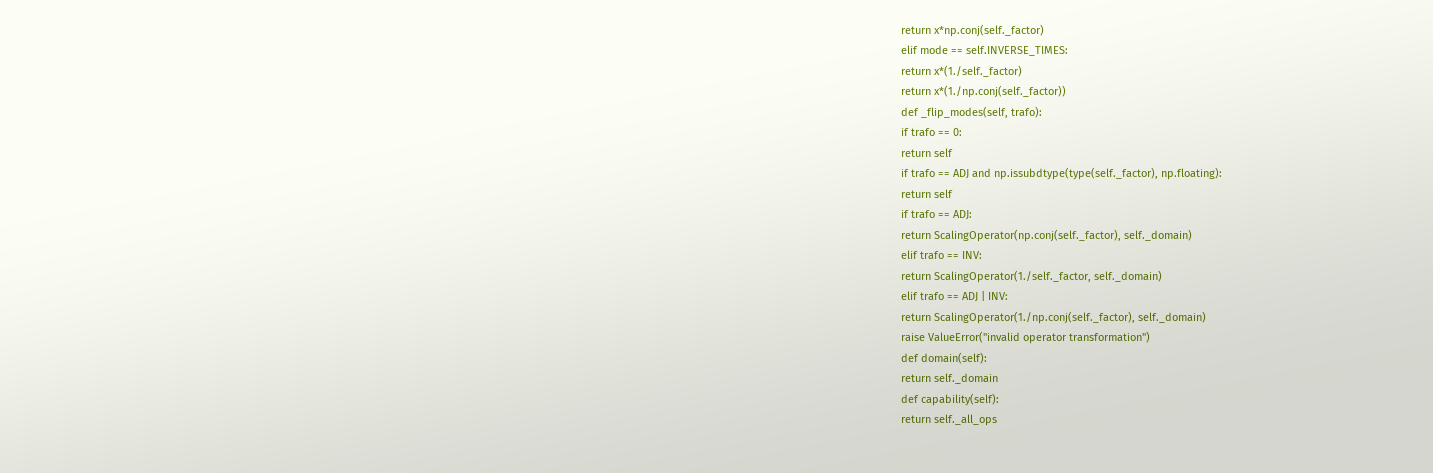return x*np.conj(self._factor)
elif mode == self.INVERSE_TIMES:
return x*(1./self._factor)
return x*(1./np.conj(self._factor))
def _flip_modes(self, trafo):
if trafo == 0:
return self
if trafo == ADJ and np.issubdtype(type(self._factor), np.floating):
return self
if trafo == ADJ:
return ScalingOperator(np.conj(self._factor), self._domain)
elif trafo == INV:
return ScalingOperator(1./self._factor, self._domain)
elif trafo == ADJ | INV:
return ScalingOperator(1./np.conj(self._factor), self._domain)
raise ValueError("invalid operator transformation")
def domain(self):
return self._domain
def capability(self):
return self._all_ops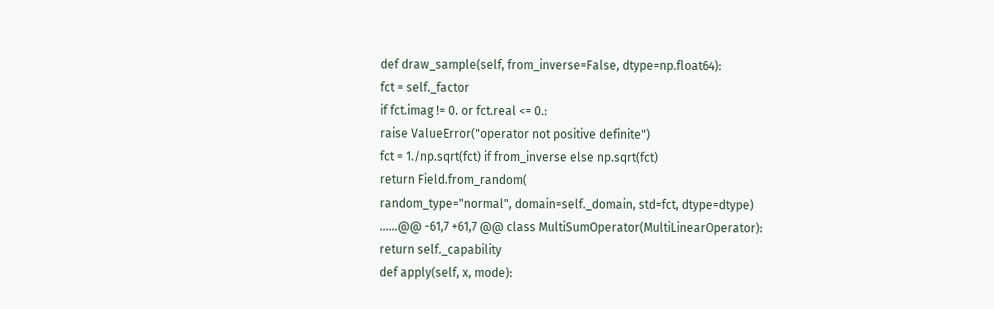def draw_sample(self, from_inverse=False, dtype=np.float64):
fct = self._factor
if fct.imag != 0. or fct.real <= 0.:
raise ValueError("operator not positive definite")
fct = 1./np.sqrt(fct) if from_inverse else np.sqrt(fct)
return Field.from_random(
random_type="normal", domain=self._domain, std=fct, dtype=dtype)
......@@ -61,7 +61,7 @@ class MultiSumOperator(MultiLinearOperator):
return self._capability
def apply(self, x, mode):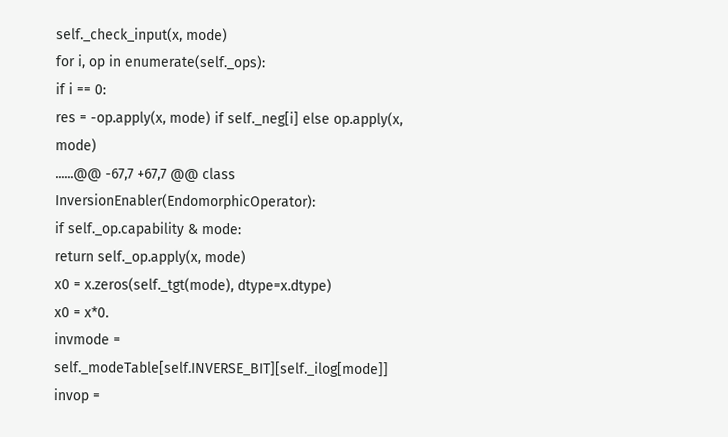self._check_input(x, mode)
for i, op in enumerate(self._ops):
if i == 0:
res = -op.apply(x, mode) if self._neg[i] else op.apply(x, mode)
......@@ -67,7 +67,7 @@ class InversionEnabler(EndomorphicOperator):
if self._op.capability & mode:
return self._op.apply(x, mode)
x0 = x.zeros(self._tgt(mode), dtype=x.dtype)
x0 = x*0.
invmode = self._modeTable[self.INVERSE_BIT][self._ilog[mode]]
invop =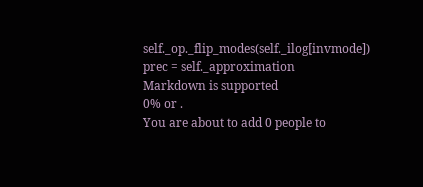self._op._flip_modes(self._ilog[invmode])
prec = self._approximation
Markdown is supported
0% or .
You are about to add 0 people to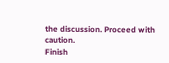the discussion. Proceed with caution.
Finish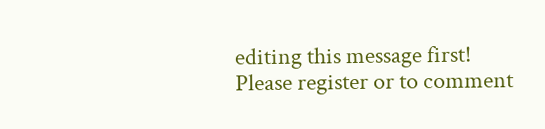editing this message first!
Please register or to comment